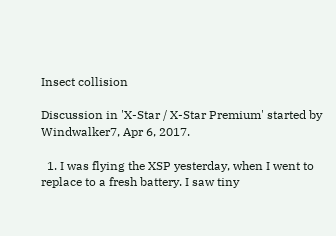Insect collision

Discussion in 'X-Star / X-Star Premium' started by Windwalker7, Apr 6, 2017.

  1. I was flying the XSP yesterday, when I went to replace to a fresh battery. I saw tiny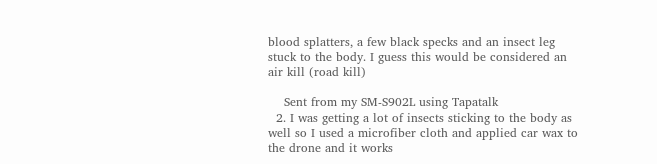blood splatters, a few black specks and an insect leg stuck to the body. I guess this would be considered an air kill (road kill)

    Sent from my SM-S902L using Tapatalk
  2. I was getting a lot of insects sticking to the body as well so I used a microfiber cloth and applied car wax to the drone and it works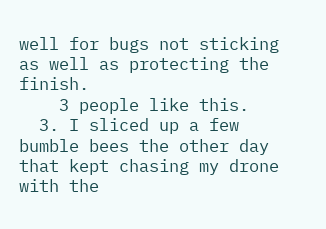well for bugs not sticking as well as protecting the finish.
    3 people like this.
  3. I sliced up a few bumble bees the other day that kept chasing my drone with the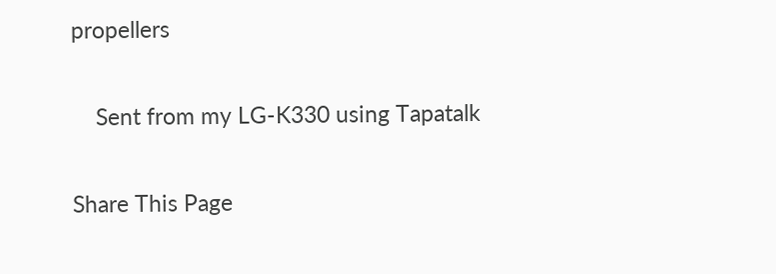propellers

    Sent from my LG-K330 using Tapatalk

Share This Page